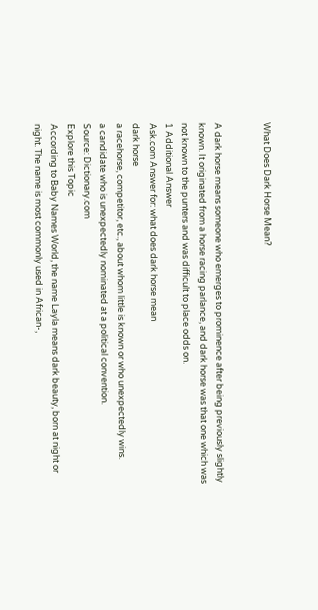What Does Dark Horse Mean?


A dark horse means someone who emerges to prominence after being previously slightly known. It originated from a horse racing parlance, and dark horse was that one which was not known to the punters and was difficult to place odds on.
1 Additional Answer
Ask.com Answer for: what does dark horse mean
dark horse
a racehorse, competitor, etc., about whom little is known or who unexpectedly wins.
a candidate who is unexpectedly nominated at a political convention.
Source: Dictionary.com
Explore this Topic
According to Baby Names World, the name Layla means dark beauty, born at night or night. The name is most commonly used in African-,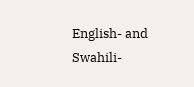English- and Swahili-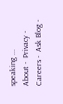speaking ...
About -  Privacy -  Careers -  Ask Blog -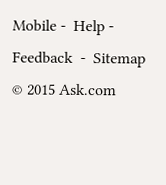Mobile -  Help -  Feedback  -  Sitemap  © 2015 Ask.com